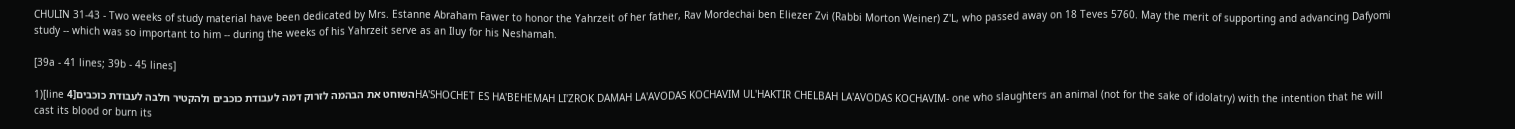CHULIN 31-43 - Two weeks of study material have been dedicated by Mrs. Estanne Abraham Fawer to honor the Yahrzeit of her father, Rav Mordechai ben Eliezer Zvi (Rabbi Morton Weiner) Z'L, who passed away on 18 Teves 5760. May the merit of supporting and advancing Dafyomi study -- which was so important to him -- during the weeks of his Yahrzeit serve as an Iluy for his Neshamah.

[39a - 41 lines; 39b - 45 lines]

1)[line 4]השוחט את הבהמה לזרוק דמה לעבודת כוכבים ולהקטיר חלבה לעבודת כוכביםHA'SHOCHET ES HA'BEHEMAH LI'ZROK DAMAH LA'AVODAS KOCHAVIM UL'HAKTIR CHELBAH LA'AVODAS KOCHAVIM- one who slaughters an animal (not for the sake of idolatry) with the intention that he will cast its blood or burn its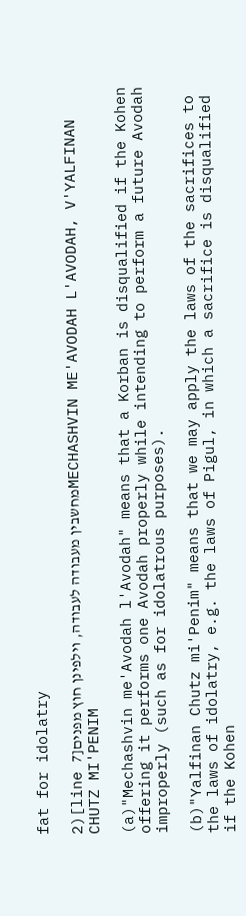fat for idolatry

2)[line 7]מחשבין מעבודה לעבודה, וילפינן חוץ מפניםMECHASHVIN ME'AVODAH L'AVODAH, V'YALFINAN CHUTZ MI'PENIM

(a)"Mechashvin me'Avodah l'Avodah" means that a Korban is disqualified if the Kohen offering it performs one Avodah properly while intending to perform a future Avodah improperly (such as for idolatrous purposes).

(b)"Yalfinan Chutz mi'Penim" means that we may apply the laws of the sacrifices to the laws of idolatry, e.g. the laws of Pigul, in which a sacrifice is disqualified if the Kohen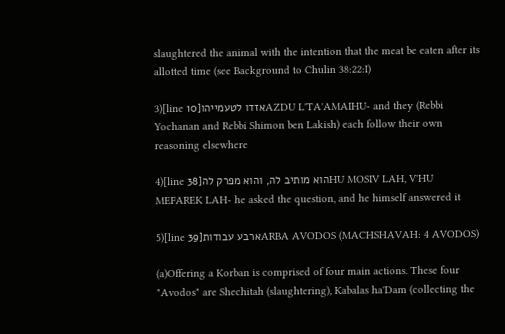slaughtered the animal with the intention that the meat be eaten after its allotted time (see Background to Chulin 38:22:I)

3)[line 10]אזדו לטעמייהוAZDU L'TA'AMAIHU- and they (Rebbi Yochanan and Rebbi Shimon ben Lakish) each follow their own reasoning elsewhere

4)[line 38]הוא מותיב לה, והוא מפרק להHU MOSIV LAH, V'HU MEFAREK LAH- he asked the question, and he himself answered it

5)[line 39]ארבע עבודותARBA AVODOS (MACHSHAVAH: 4 AVODOS)

(a)Offering a Korban is comprised of four main actions. These four "Avodos" are Shechitah (slaughtering), Kabalas ha'Dam (collecting the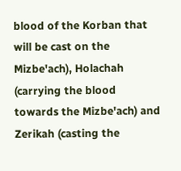blood of the Korban that will be cast on the Mizbe'ach), Holachah (carrying the blood towards the Mizbe'ach) and Zerikah (casting the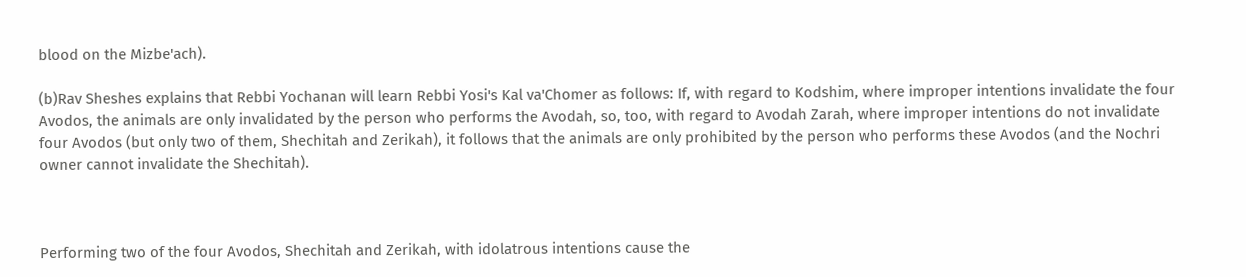blood on the Mizbe'ach).

(b)Rav Sheshes explains that Rebbi Yochanan will learn Rebbi Yosi's Kal va'Chomer as follows: If, with regard to Kodshim, where improper intentions invalidate the four Avodos, the animals are only invalidated by the person who performs the Avodah, so, too, with regard to Avodah Zarah, where improper intentions do not invalidate four Avodos (but only two of them, Shechitah and Zerikah), it follows that the animals are only prohibited by the person who performs these Avodos (and the Nochri owner cannot invalidate the Shechitah).



Performing two of the four Avodos, Shechitah and Zerikah, with idolatrous intentions cause the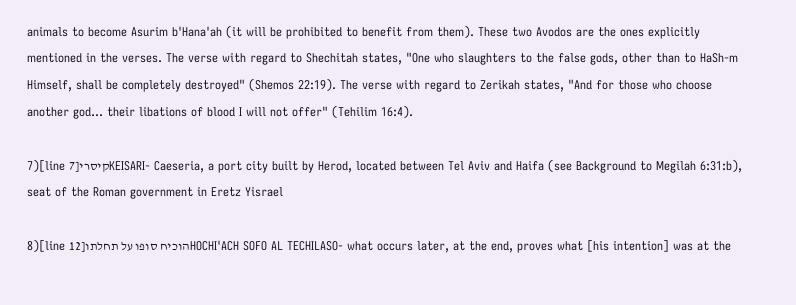animals to become Asurim b'Hana'ah (it will be prohibited to benefit from them). These two Avodos are the ones explicitly mentioned in the verses. The verse with regard to Shechitah states, "One who slaughters to the false gods, other than to HaSh-m Himself, shall be completely destroyed" (Shemos 22:19). The verse with regard to Zerikah states, "And for those who choose another god... their libations of blood I will not offer" (Tehilim 16:4).

7)[line 7]קיסריKEISARI- Caeseria, a port city built by Herod, located between Tel Aviv and Haifa (see Background to Megilah 6:31:b), seat of the Roman government in Eretz Yisrael

8)[line 12]הוכיח סופו על תחלתוHOCHI'ACH SOFO AL TECHILASO- what occurs later, at the end, proves what [his intention] was at the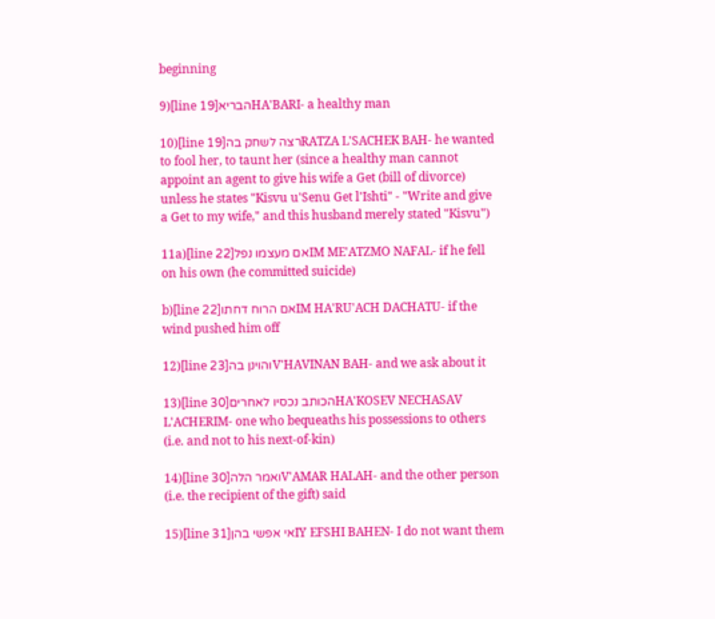beginning

9)[line 19]הבריאHA'BARI- a healthy man

10)[line 19]רצה לשחק בהRATZA L'SACHEK BAH- he wanted to fool her, to taunt her (since a healthy man cannot appoint an agent to give his wife a Get (bill of divorce) unless he states "Kisvu u'Senu Get l'Ishti" - "Write and give a Get to my wife," and this husband merely stated "Kisvu")

11a)[line 22]אם מעצמו נפלIM ME'ATZMO NAFAL- if he fell on his own (he committed suicide)

b)[line 22]אם הרוח דחתוIM HA'RU'ACH DACHATU- if the wind pushed him off

12)[line 23]והוינן בהV'HAVINAN BAH- and we ask about it

13)[line 30]הכותב נכסיו לאחריםHA'KOSEV NECHASAV L'ACHERIM- one who bequeaths his possessions to others (i.e. and not to his next-of-kin)

14)[line 30]ואמר הלהV'AMAR HALAH- and the other person (i.e. the recipient of the gift) said

15)[line 31]אי אפשי בהןIY EFSHI BAHEN- I do not want them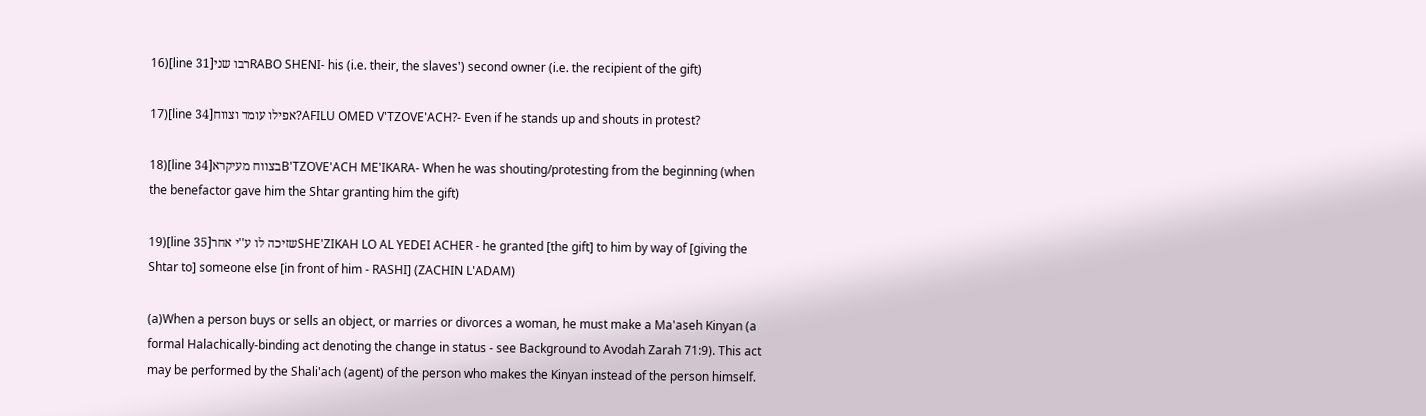16)[line 31]רבו שניRABO SHENI- his (i.e. their, the slaves') second owner (i.e. the recipient of the gift)

17)[line 34]אפילו עומד וצווח?AFILU OMED V'TZOVE'ACH?- Even if he stands up and shouts in protest?

18)[line 34]בצווח מעיקראB'TZOVE'ACH ME'IKARA- When he was shouting/protesting from the beginning (when the benefactor gave him the Shtar granting him the gift)

19)[line 35]שזיכה לו ע''י אחרSHE'ZIKAH LO AL YEDEI ACHER - he granted [the gift] to him by way of [giving the Shtar to] someone else [in front of him - RASHI] (ZACHIN L'ADAM)

(a)When a person buys or sells an object, or marries or divorces a woman, he must make a Ma'aseh Kinyan (a formal Halachically-binding act denoting the change in status - see Background to Avodah Zarah 71:9). This act may be performed by the Shali'ach (agent) of the person who makes the Kinyan instead of the person himself.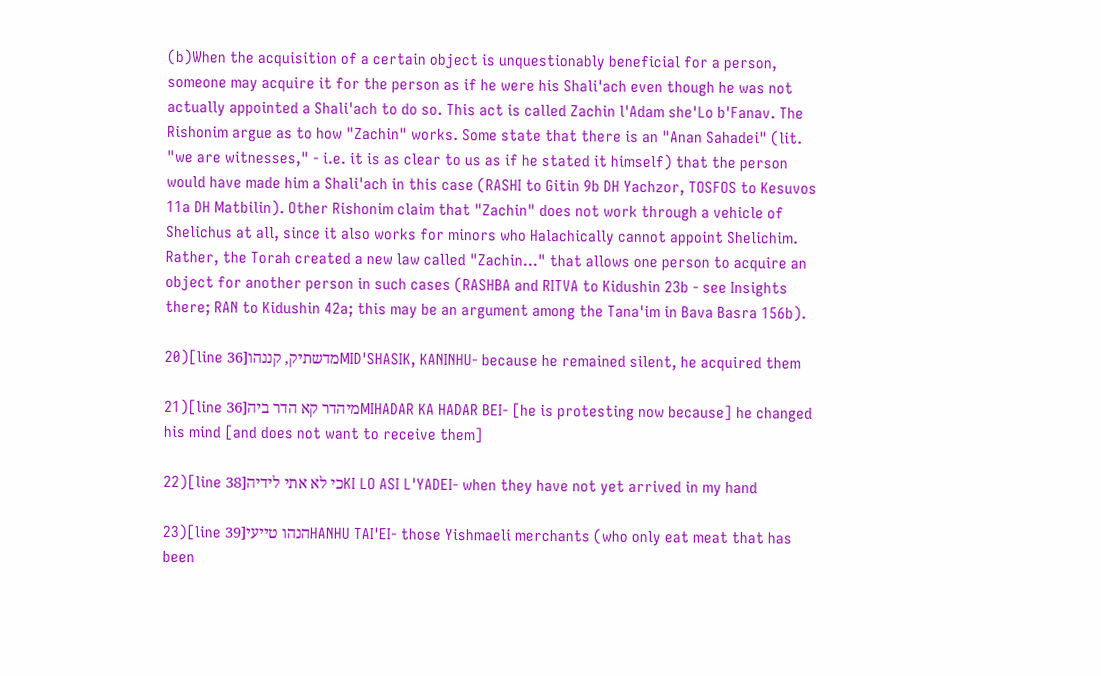(b)When the acquisition of a certain object is unquestionably beneficial for a person, someone may acquire it for the person as if he were his Shali'ach even though he was not actually appointed a Shali'ach to do so. This act is called Zachin l'Adam she'Lo b'Fanav. The Rishonim argue as to how "Zachin" works. Some state that there is an "Anan Sahadei" (lit. "we are witnesses," - i.e. it is as clear to us as if he stated it himself) that the person would have made him a Shali'ach in this case (RASHI to Gitin 9b DH Yachzor, TOSFOS to Kesuvos 11a DH Matbilin). Other Rishonim claim that "Zachin" does not work through a vehicle of Shelichus at all, since it also works for minors who Halachically cannot appoint Shelichim. Rather, the Torah created a new law called "Zachin..." that allows one person to acquire an object for another person in such cases (RASHBA and RITVA to Kidushin 23b - see Insights there; RAN to Kidushin 42a; this may be an argument among the Tana'im in Bava Basra 156b).

20)[line 36]מדשתיק, קננהוMID'SHASIK, KANINHU- because he remained silent, he acquired them

21)[line 36]מיהדר קא הדר ביהMIHADAR KA HADAR BEI- [he is protesting now because] he changed his mind [and does not want to receive them]

22)[line 38]כי לא אתי לידיהKI LO ASI L'YADEI- when they have not yet arrived in my hand

23)[line 39]הנהו טייעיHANHU TAI'EI- those Yishmaeli merchants (who only eat meat that has been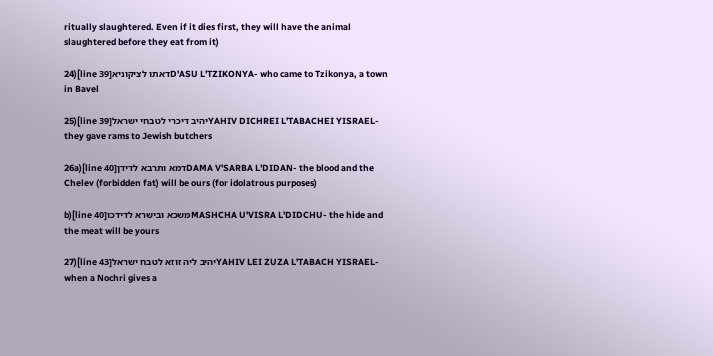ritually slaughtered. Even if it dies first, they will have the animal slaughtered before they eat from it)

24)[line 39]דאתו לציקוניאD'ASU L'TZIKONYA- who came to Tzikonya, a town in Bavel

25)[line 39]יהיב דיכרי לטבחי ישראלYAHIV DICHREI L'TABACHEI YISRAEL- they gave rams to Jewish butchers

26a)[line 40]דמא ותרבא לדידןDAMA V'SARBA L'DIDAN- the blood and the Chelev (forbidden fat) will be ours (for idolatrous purposes)

b)[line 40]משכא ובישרא לדידכוMASHCHA U'VISRA L'DIDCHU- the hide and the meat will be yours

27)[line 43]יהיב ליה זוזא לטבח ישראלYAHIV LEI ZUZA L'TABACH YISRAEL- when a Nochri gives a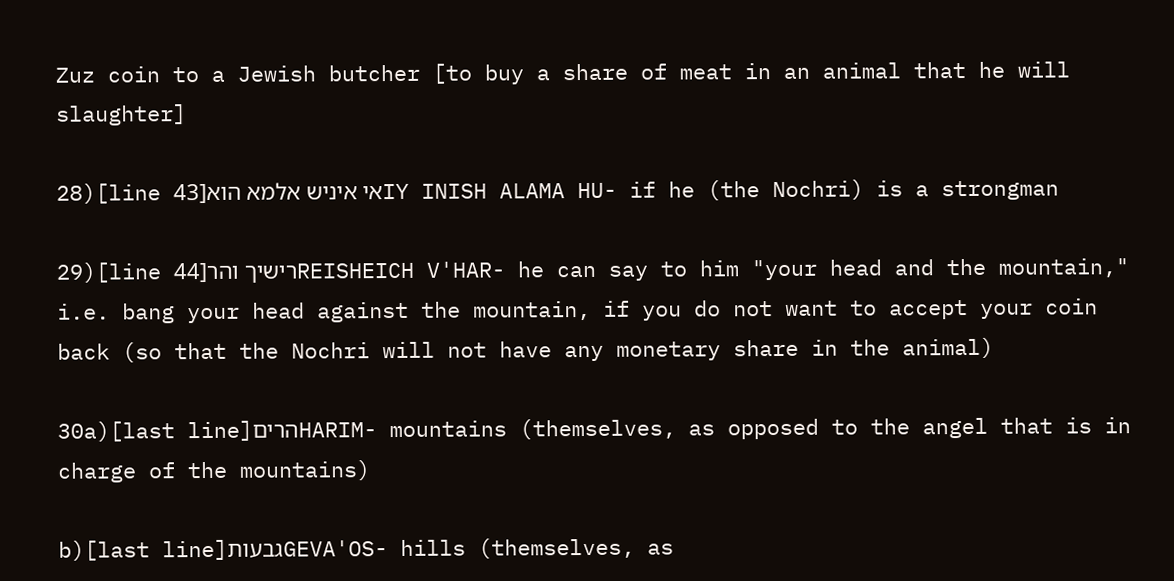Zuz coin to a Jewish butcher [to buy a share of meat in an animal that he will slaughter]

28)[line 43]אי איניש אלמא הואIY INISH ALAMA HU- if he (the Nochri) is a strongman

29)[line 44]רישיך והרREISHEICH V'HAR- he can say to him "your head and the mountain," i.e. bang your head against the mountain, if you do not want to accept your coin back (so that the Nochri will not have any monetary share in the animal)

30a)[last line]הריםHARIM- mountains (themselves, as opposed to the angel that is in charge of the mountains)

b)[last line]גבעותGEVA'OS- hills (themselves, as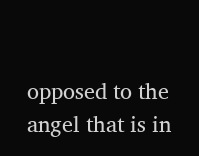opposed to the angel that is in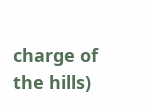charge of the hills)